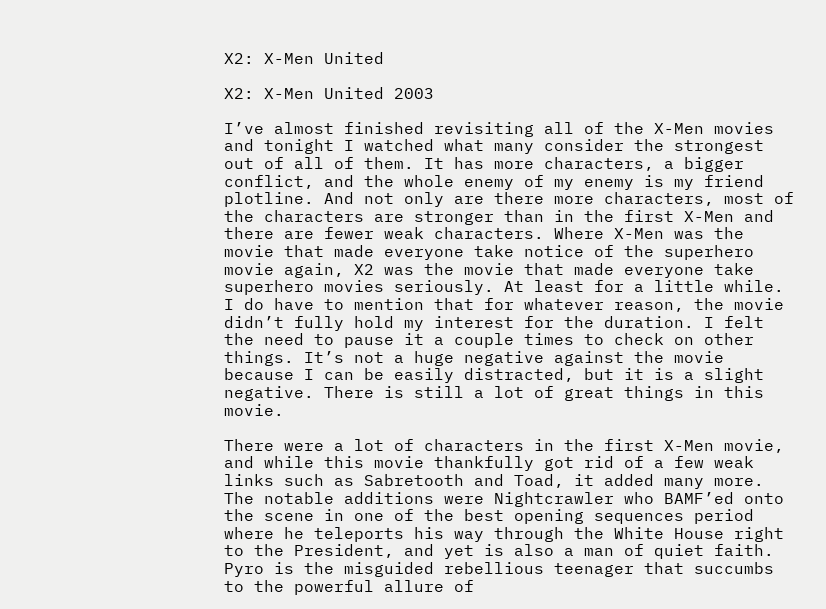X2: X-Men United

X2: X-Men United 2003

I’ve almost finished revisiting all of the X-Men movies and tonight I watched what many consider the strongest out of all of them. It has more characters, a bigger conflict, and the whole enemy of my enemy is my friend plotline. And not only are there more characters, most of the characters are stronger than in the first X-Men and there are fewer weak characters. Where X-Men was the movie that made everyone take notice of the superhero movie again, X2 was the movie that made everyone take superhero movies seriously. At least for a little while. I do have to mention that for whatever reason, the movie didn’t fully hold my interest for the duration. I felt the need to pause it a couple times to check on other things. It’s not a huge negative against the movie because I can be easily distracted, but it is a slight negative. There is still a lot of great things in this movie.

There were a lot of characters in the first X-Men movie, and while this movie thankfully got rid of a few weak links such as Sabretooth and Toad, it added many more. The notable additions were Nightcrawler who BAMF’ed onto the scene in one of the best opening sequences period where he teleports his way through the White House right to the President, and yet is also a man of quiet faith. Pyro is the misguided rebellious teenager that succumbs to the powerful allure of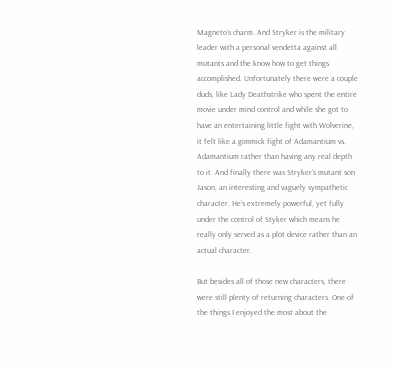Magneto’s charm. And Stryker is the military leader with a personal vendetta against all mutants and the know how to get things accomplished. Unfortunately there were a couple duds, like Lady Deathstrike who spent the entire movie under mind control and while she got to have an entertaining little fight with Wolverine, it felt like a gimmick fight of Adamantium vs. Adamantium rather than having any real depth to it. And finally there was Stryker’s mutant son Jason, an interesting and vaguely sympathetic character. He’s extremely powerful, yet fully under the control of Styker which means he really only served as a plot device rather than an actual character.

But besides all of those new characters, there were still plenty of returning characters. One of the things I enjoyed the most about the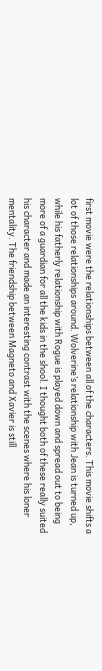first movie were the relationships between all of the characters. This movie shifts a lot of those relationships around. Wolverine’s relationship with Jean is turned up, while his fatherly relationship with Rogue is played down and spread out to being more of a guardian for all the kids in the shool. I thought both of these really suited his character and made an interesting contrast with the scenes where his loner mentality. The friendship between Magneto and Xavier is still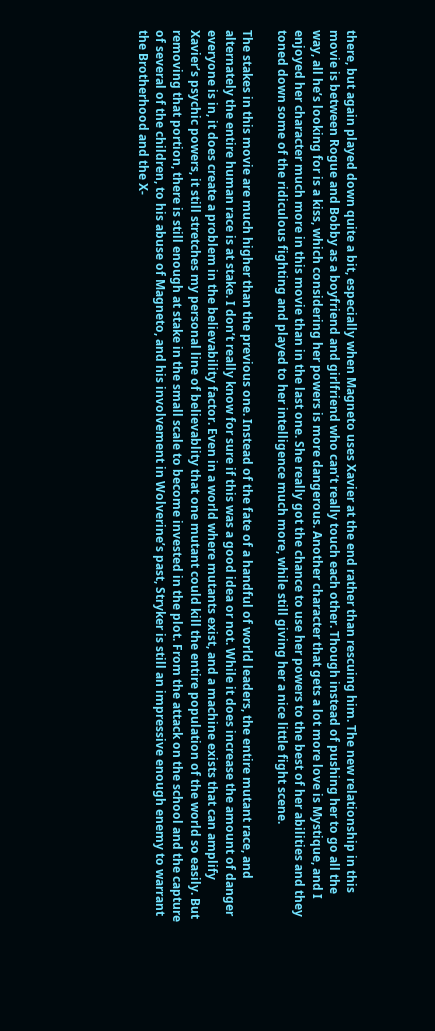there, but again played down quite a bit, especially when Magneto uses Xavier at the end rather than rescuing him. The new relationship in this movie is between Rogue and Bobby as a boyfriend and girlfriend who can’t really touch each other. Though instead of pushing her to go all the way, all he’s looking for is a kiss, which considering her powers is more dangerous. Another character that gets a lot more love is Mystique, and I enjoyed her character much more in this movie than in the last one. She really got the chance to use her powers to the best of her abilities and they toned down some of the ridiculous fighting and played to her intelligence much more, while still giving her a nice little fight scene.

The stakes in this movie are much higher than the previous one. Instead of the fate of a handful of world leaders, the entire mutant race, and alternately the entire human race is at stake. I don’t really know for sure if this was a good idea or not. While it does increase the amount of danger everyone is in, it does create a problem in the believability factor. Even in a world where mutants exist, and a machine exists that can amplify Xavier’s psychic powers, it still stretches my personal line of believablity that one mutant could kill the entire population of the world so easily. But removing that portion, there is still enough at stake in the small scale to become invested in the plot. From the attack on the school and the capture of several of the children, to his abuse of Magneto, and his involvement in Wolverine’s past, Stryker is still an impressive enough enemy to warrant the Brotherhood and the X-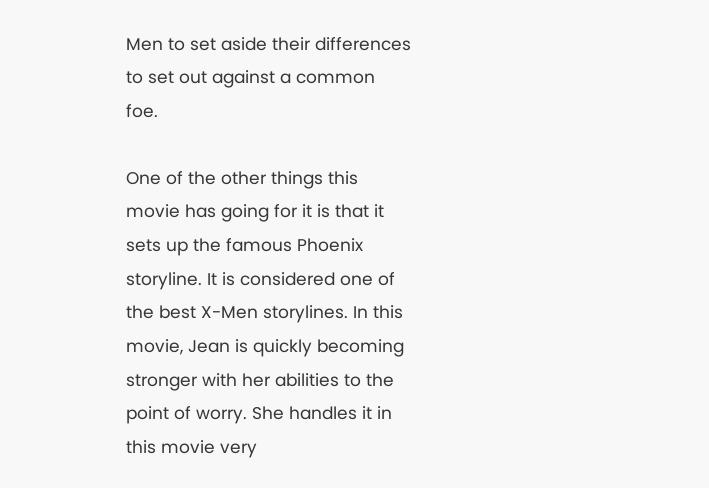Men to set aside their differences to set out against a common foe.

One of the other things this movie has going for it is that it sets up the famous Phoenix storyline. It is considered one of the best X-Men storylines. In this movie, Jean is quickly becoming stronger with her abilities to the point of worry. She handles it in this movie very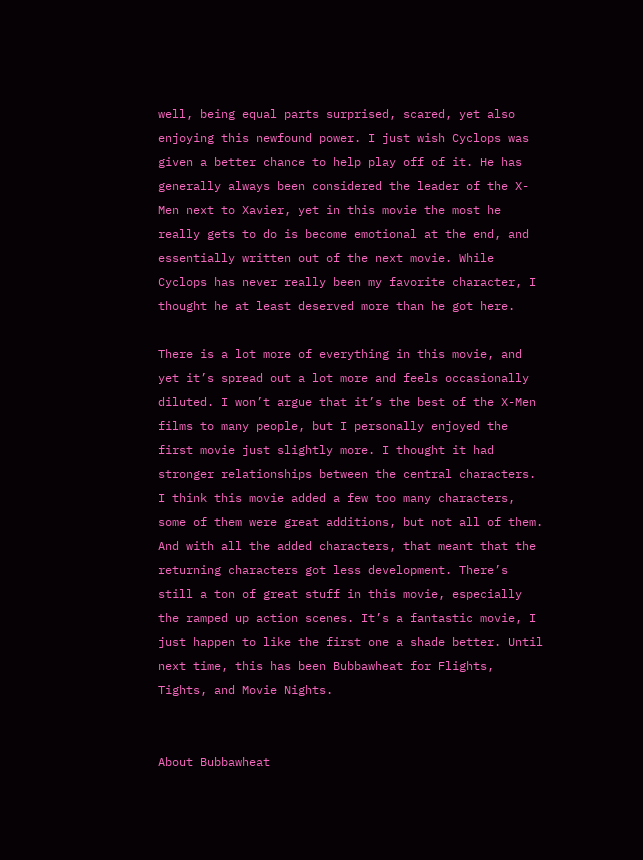well, being equal parts surprised, scared, yet also enjoying this newfound power. I just wish Cyclops was given a better chance to help play off of it. He has generally always been considered the leader of the X-Men next to Xavier, yet in this movie the most he really gets to do is become emotional at the end, and essentially written out of the next movie. While Cyclops has never really been my favorite character, I thought he at least deserved more than he got here.

There is a lot more of everything in this movie, and yet it’s spread out a lot more and feels occasionally diluted. I won’t argue that it’s the best of the X-Men films to many people, but I personally enjoyed the first movie just slightly more. I thought it had stronger relationships between the central characters. I think this movie added a few too many characters, some of them were great additions, but not all of them. And with all the added characters, that meant that the returning characters got less development. There’s still a ton of great stuff in this movie, especially the ramped up action scenes. It’s a fantastic movie, I just happen to like the first one a shade better. Until next time, this has been Bubbawheat for Flights, Tights, and Movie Nights.


About Bubbawheat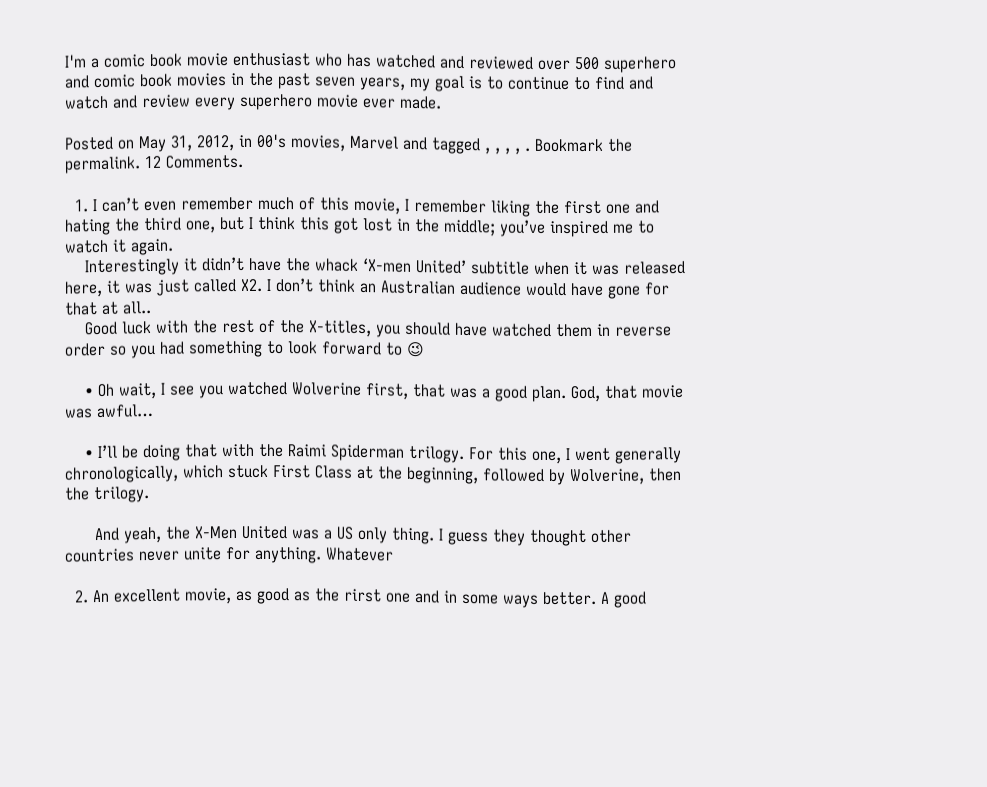I'm a comic book movie enthusiast who has watched and reviewed over 500 superhero and comic book movies in the past seven years, my goal is to continue to find and watch and review every superhero movie ever made.

Posted on May 31, 2012, in 00's movies, Marvel and tagged , , , , . Bookmark the permalink. 12 Comments.

  1. I can’t even remember much of this movie, I remember liking the first one and hating the third one, but I think this got lost in the middle; you’ve inspired me to watch it again.
    Interestingly it didn’t have the whack ‘X-men United’ subtitle when it was released here, it was just called X2. I don’t think an Australian audience would have gone for that at all..
    Good luck with the rest of the X-titles, you should have watched them in reverse order so you had something to look forward to 😉

    • Oh wait, I see you watched Wolverine first, that was a good plan. God, that movie was awful…

    • I’ll be doing that with the Raimi Spiderman trilogy. For this one, I went generally chronologically, which stuck First Class at the beginning, followed by Wolverine, then the trilogy.

      And yeah, the X-Men United was a US only thing. I guess they thought other countries never unite for anything. Whatever

  2. An excellent movie, as good as the rirst one and in some ways better. A good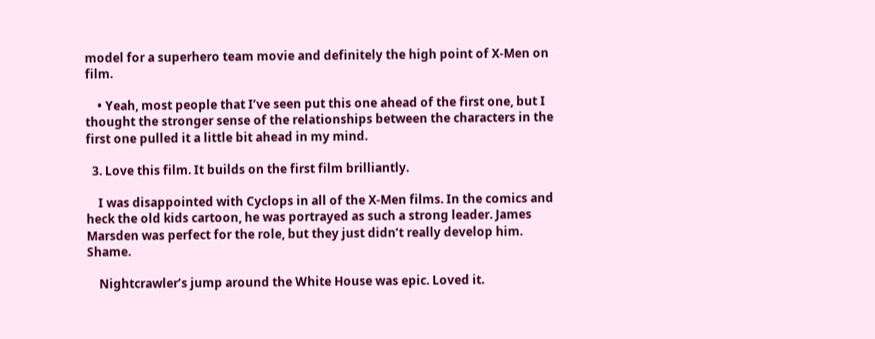model for a superhero team movie and definitely the high point of X-Men on film.

    • Yeah, most people that I’ve seen put this one ahead of the first one, but I thought the stronger sense of the relationships between the characters in the first one pulled it a little bit ahead in my mind.

  3. Love this film. It builds on the first film brilliantly.

    I was disappointed with Cyclops in all of the X-Men films. In the comics and heck the old kids cartoon, he was portrayed as such a strong leader. James Marsden was perfect for the role, but they just didn’t really develop him. Shame.

    Nightcrawler’s jump around the White House was epic. Loved it.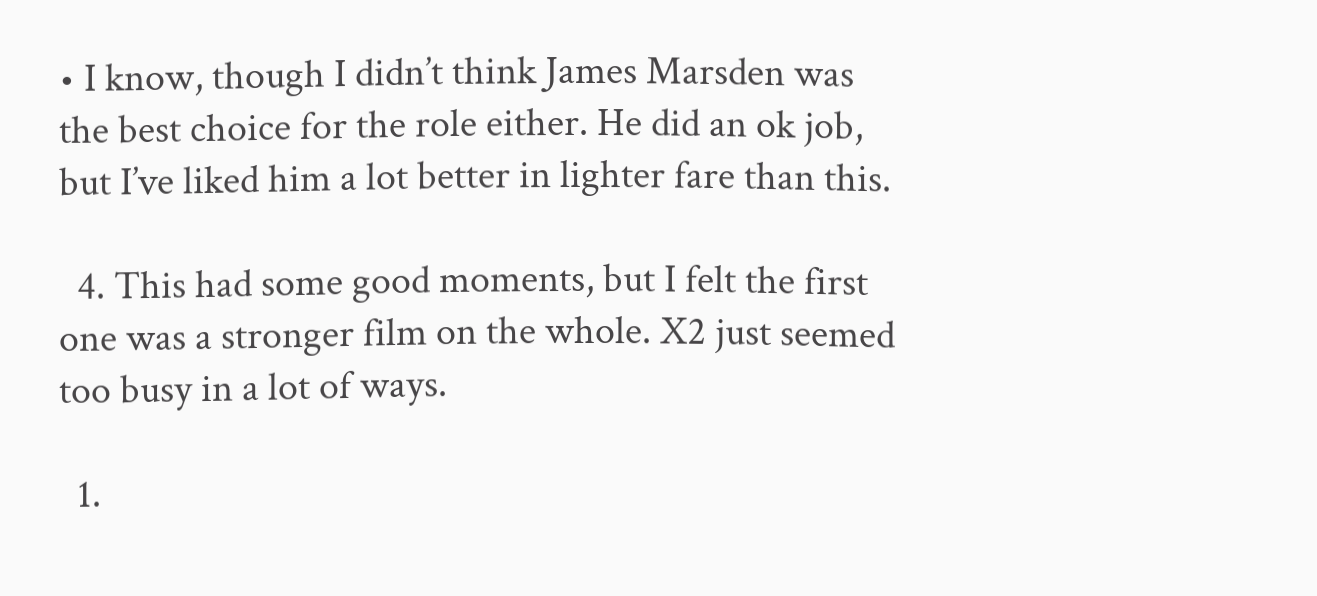• I know, though I didn’t think James Marsden was the best choice for the role either. He did an ok job, but I’ve liked him a lot better in lighter fare than this.

  4. This had some good moments, but I felt the first one was a stronger film on the whole. X2 just seemed too busy in a lot of ways.

  1.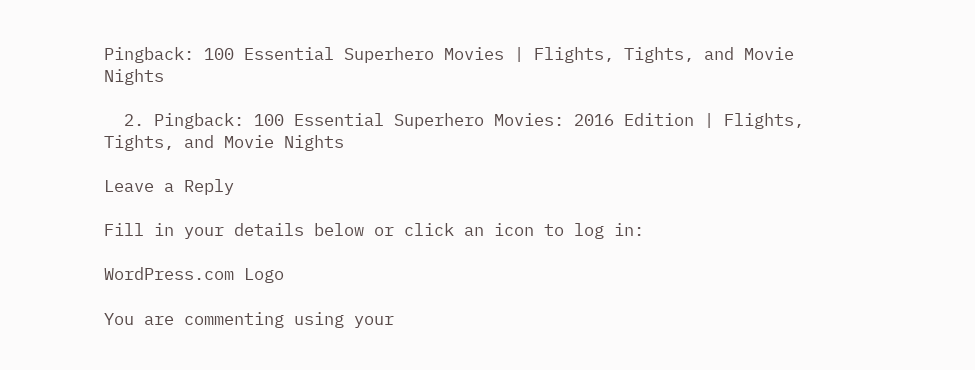Pingback: 100 Essential Superhero Movies | Flights, Tights, and Movie Nights

  2. Pingback: 100 Essential Superhero Movies: 2016 Edition | Flights, Tights, and Movie Nights

Leave a Reply

Fill in your details below or click an icon to log in:

WordPress.com Logo

You are commenting using your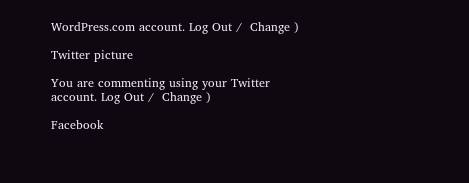WordPress.com account. Log Out /  Change )

Twitter picture

You are commenting using your Twitter account. Log Out /  Change )

Facebook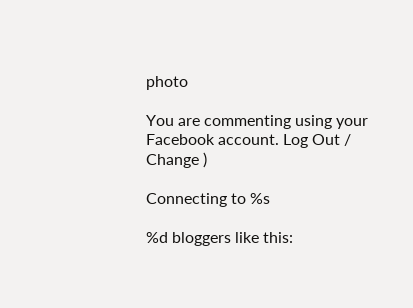photo

You are commenting using your Facebook account. Log Out /  Change )

Connecting to %s

%d bloggers like this: